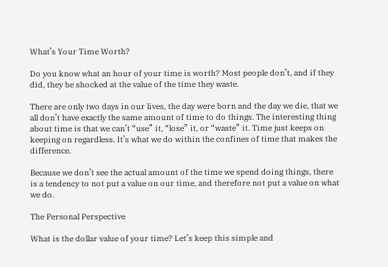What’s Your Time Worth?

Do you know what an hour of your time is worth? Most people don’t, and if they did, they be shocked at the value of the time they waste.

There are only two days in our lives, the day were born and the day we die, that we all don’t have exactly the same amount of time to do things. The interesting thing about time is that we can’t “use” it, “lose” it, or “waste” it. Time just keeps on keeping on regardless. It’s what we do within the confines of time that makes the difference.

Because we don’t see the actual amount of the time we spend doing things, there is a tendency to not put a value on our time, and therefore not put a value on what we do.

The Personal Perspective

What is the dollar value of your time? Let’s keep this simple and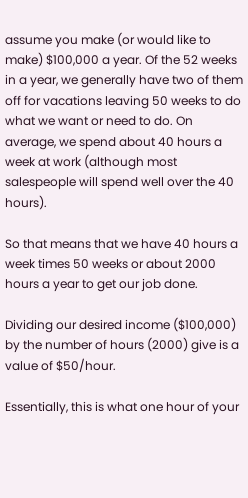assume you make (or would like to make) $100,000 a year. Of the 52 weeks in a year, we generally have two of them off for vacations leaving 50 weeks to do what we want or need to do. On average, we spend about 40 hours a week at work (although most salespeople will spend well over the 40 hours).

So that means that we have 40 hours a week times 50 weeks or about 2000 hours a year to get our job done.

Dividing our desired income ($100,000) by the number of hours (2000) give is a value of $50/hour.

Essentially, this is what one hour of your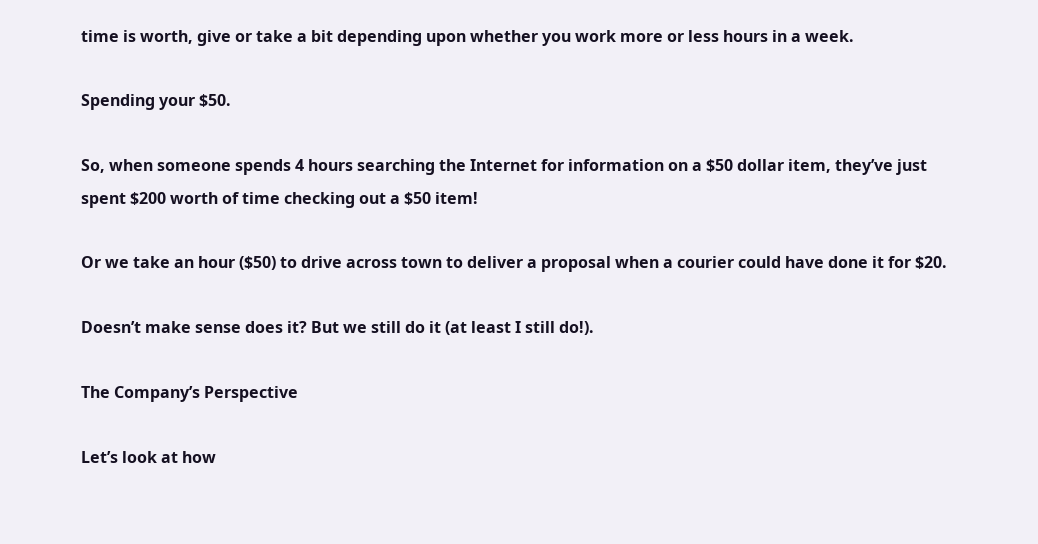time is worth, give or take a bit depending upon whether you work more or less hours in a week.

Spending your $50.

So, when someone spends 4 hours searching the Internet for information on a $50 dollar item, they’ve just spent $200 worth of time checking out a $50 item!

Or we take an hour ($50) to drive across town to deliver a proposal when a courier could have done it for $20.

Doesn’t make sense does it? But we still do it (at least I still do!).

The Company’s Perspective

Let’s look at how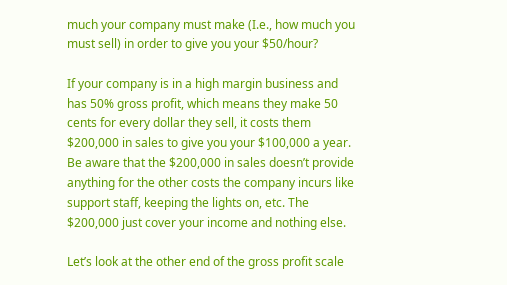much your company must make (I.e., how much you must sell) in order to give you your $50/hour?

If your company is in a high margin business and has 50% gross profit, which means they make 50 cents for every dollar they sell, it costs them $200,000 in sales to give you your $100,000 a year. Be aware that the $200,000 in sales doesn’t provide anything for the other costs the company incurs like support staff, keeping the lights on, etc. The $200,000 just cover your income and nothing else.

Let’s look at the other end of the gross profit scale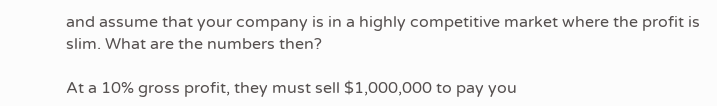and assume that your company is in a highly competitive market where the profit is slim. What are the numbers then?

At a 10% gross profit, they must sell $1,000,000 to pay you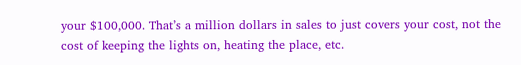your $100,000. That’s a million dollars in sales to just covers your cost, not the cost of keeping the lights on, heating the place, etc.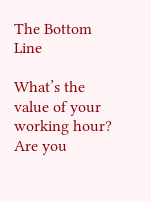The Bottom Line

What’s the value of your working hour? Are you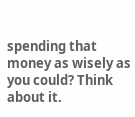spending that money as wisely as you could? Think about it.